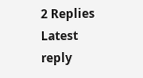2 Replies Latest reply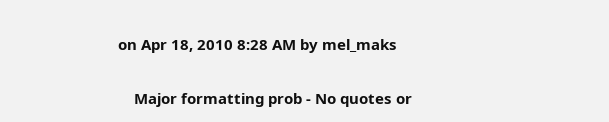on Apr 18, 2010 8:28 AM by mel_maks

    Major formatting prob - No quotes or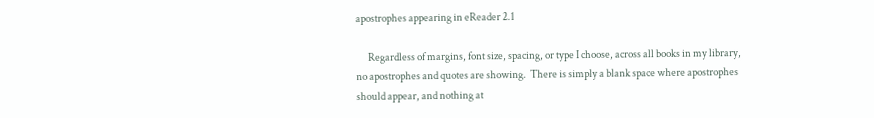apostrophes appearing in eReader 2.1

      Regardless of margins, font size, spacing, or type I choose, across all books in my library, no apostrophes and quotes are showing.  There is simply a blank space where apostrophes should appear, and nothing at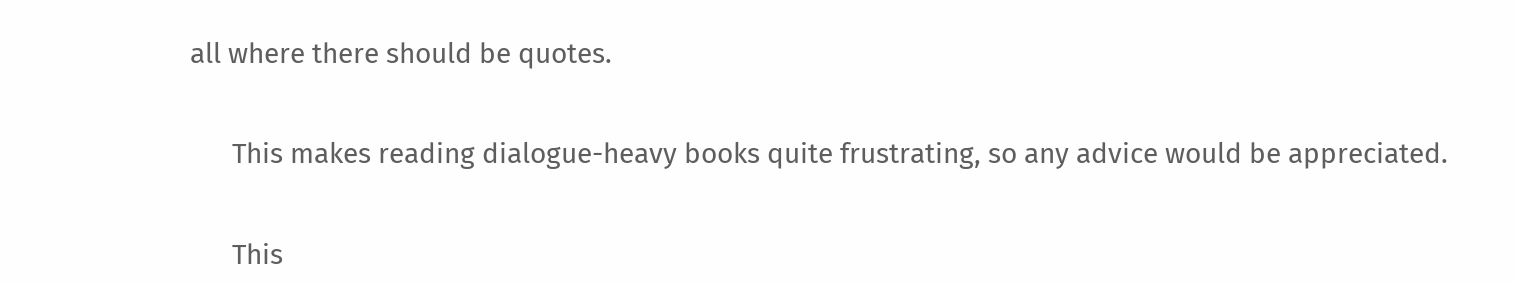all where there should be quotes.


      This makes reading dialogue-heavy books quite frustrating, so any advice would be appreciated.


      This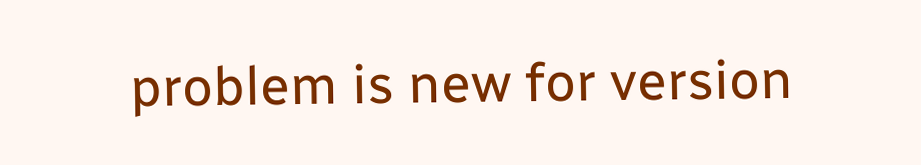problem is new for version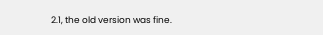2.1, the old version was fine.